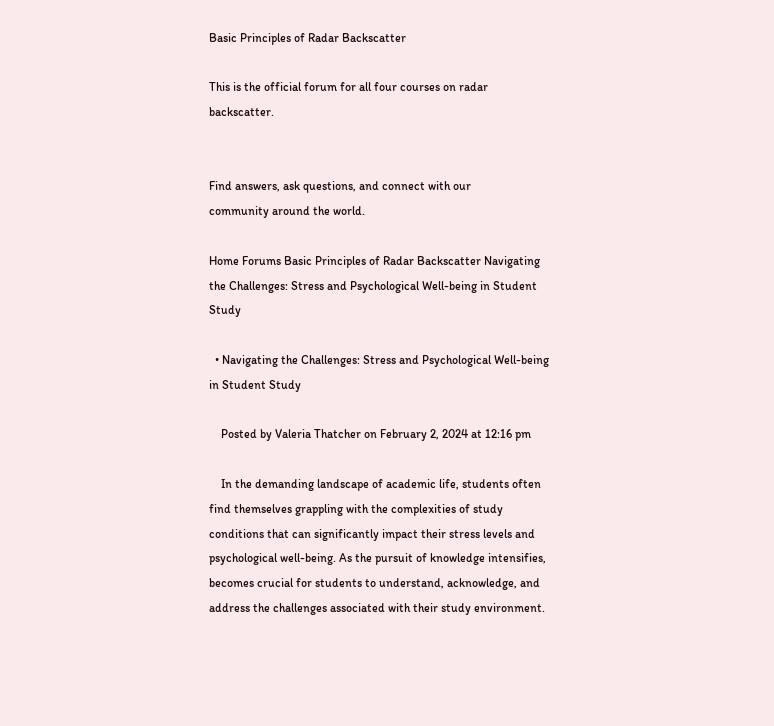Basic Principles of Radar Backscatter

This is the official forum for all four courses on radar backscatter.


Find answers, ask questions, and connect with our
community around the world.

Home Forums Basic Principles of Radar Backscatter Navigating the Challenges: Stress and Psychological Well-being in Student Study

  • Navigating the Challenges: Stress and Psychological Well-being in Student Study

    Posted by Valeria Thatcher on February 2, 2024 at 12:16 pm

    In the demanding landscape of academic life, students often find themselves grappling with the complexities of study conditions that can significantly impact their stress levels and psychological well-being. As the pursuit of knowledge intensifies, becomes crucial for students to understand, acknowledge, and address the challenges associated with their study environment.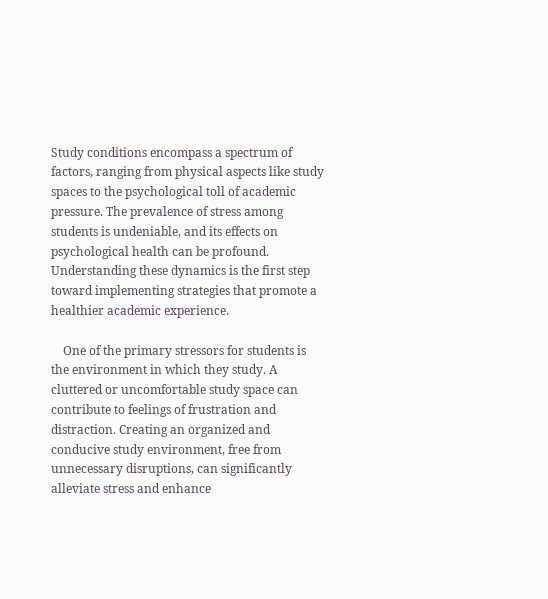Study conditions encompass a spectrum of factors, ranging from physical aspects like study spaces to the psychological toll of academic pressure. The prevalence of stress among students is undeniable, and its effects on psychological health can be profound. Understanding these dynamics is the first step toward implementing strategies that promote a healthier academic experience.

    One of the primary stressors for students is the environment in which they study. A cluttered or uncomfortable study space can contribute to feelings of frustration and distraction. Creating an organized and conducive study environment, free from unnecessary disruptions, can significantly alleviate stress and enhance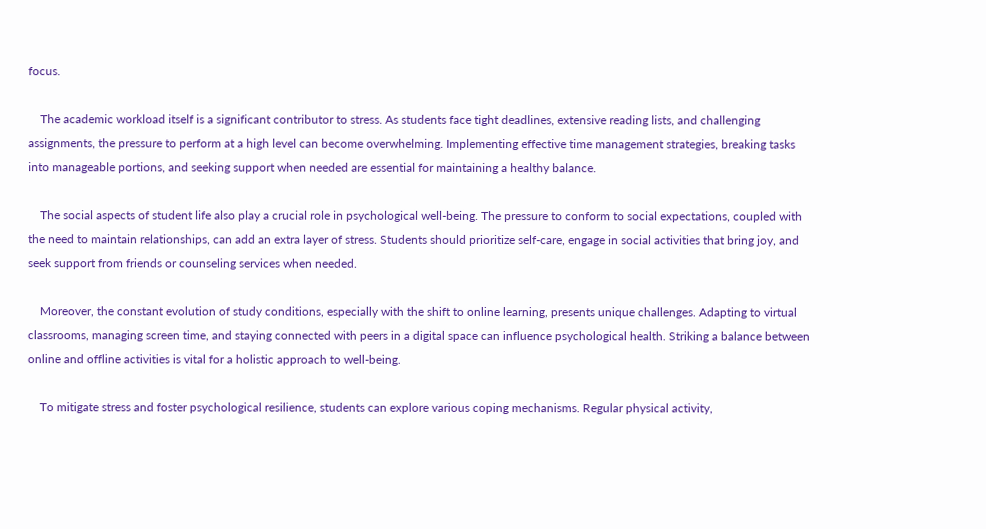focus.

    The academic workload itself is a significant contributor to stress. As students face tight deadlines, extensive reading lists, and challenging assignments, the pressure to perform at a high level can become overwhelming. Implementing effective time management strategies, breaking tasks into manageable portions, and seeking support when needed are essential for maintaining a healthy balance.

    The social aspects of student life also play a crucial role in psychological well-being. The pressure to conform to social expectations, coupled with the need to maintain relationships, can add an extra layer of stress. Students should prioritize self-care, engage in social activities that bring joy, and seek support from friends or counseling services when needed.

    Moreover, the constant evolution of study conditions, especially with the shift to online learning, presents unique challenges. Adapting to virtual classrooms, managing screen time, and staying connected with peers in a digital space can influence psychological health. Striking a balance between online and offline activities is vital for a holistic approach to well-being.

    To mitigate stress and foster psychological resilience, students can explore various coping mechanisms. Regular physical activity,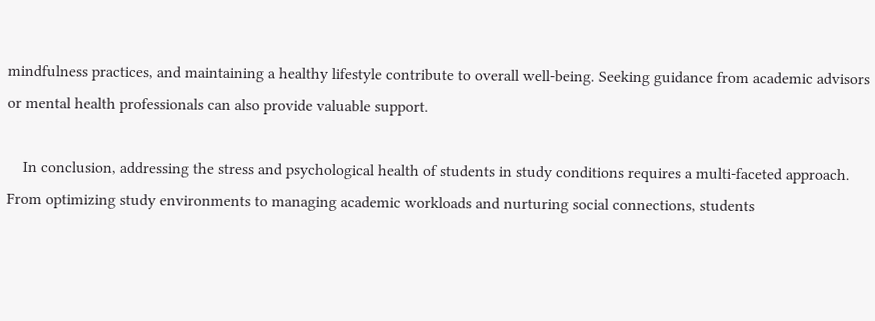mindfulness practices, and maintaining a healthy lifestyle contribute to overall well-being. Seeking guidance from academic advisors or mental health professionals can also provide valuable support.

    In conclusion, addressing the stress and psychological health of students in study conditions requires a multi-faceted approach. From optimizing study environments to managing academic workloads and nurturing social connections, students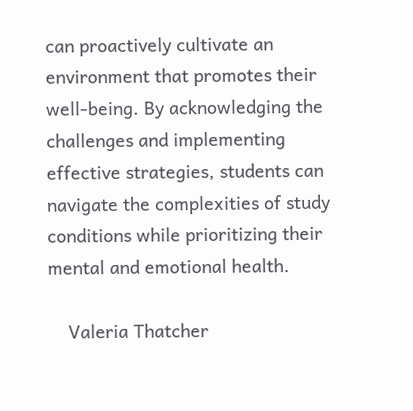can proactively cultivate an environment that promotes their well-being. By acknowledging the challenges and implementing effective strategies, students can navigate the complexities of study conditions while prioritizing their mental and emotional health.

    Valeria Thatcher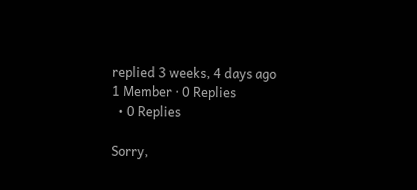replied 3 weeks, 4 days ago 1 Member · 0 Replies
  • 0 Replies

Sorry,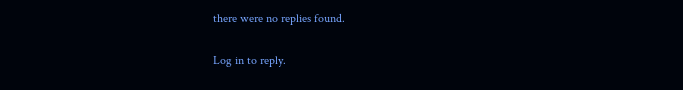there were no replies found.

Log in to reply.